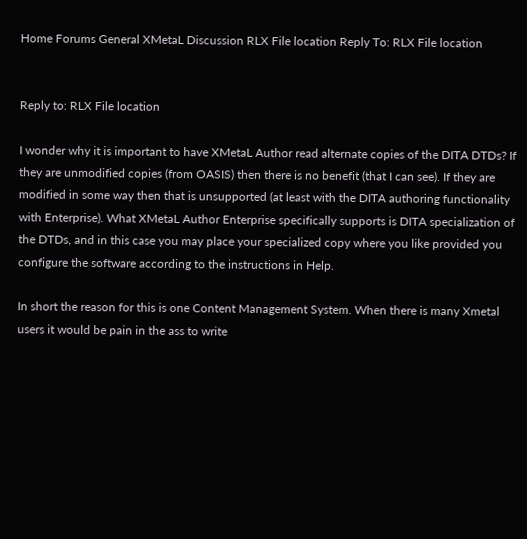Home Forums General XMetaL Discussion RLX File location Reply To: RLX File location


Reply to: RLX File location

I wonder why it is important to have XMetaL Author read alternate copies of the DITA DTDs? If they are unmodified copies (from OASIS) then there is no benefit (that I can see). If they are modified in some way then that is unsupported (at least with the DITA authoring functionality with Enterprise). What XMetaL Author Enterprise specifically supports is DITA specialization of the DTDs, and in this case you may place your specialized copy where you like provided you configure the software according to the instructions in Help.

In short the reason for this is one Content Management System. When there is many Xmetal users it would be pain in the ass to write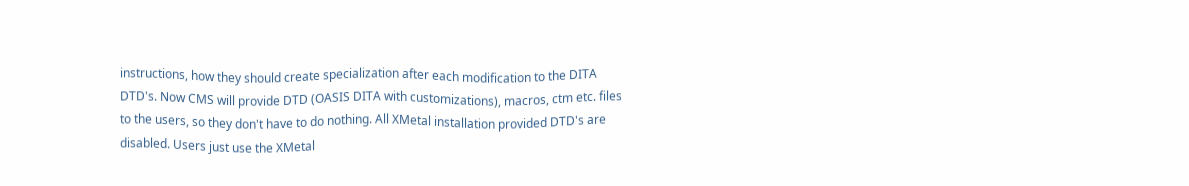instructions, how they should create specialization after each modification to the DITA DTD's. Now CMS will provide DTD (OASIS DITA with customizations), macros, ctm etc. files to the users, so they don't have to do nothing. All XMetal installation provided DTD's are disabled. Users just use the XMetal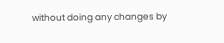without doing any changes by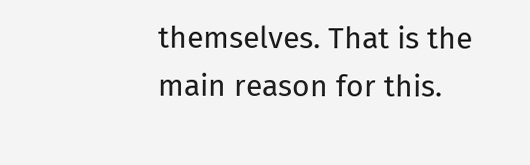themselves. That is the main reason for this.